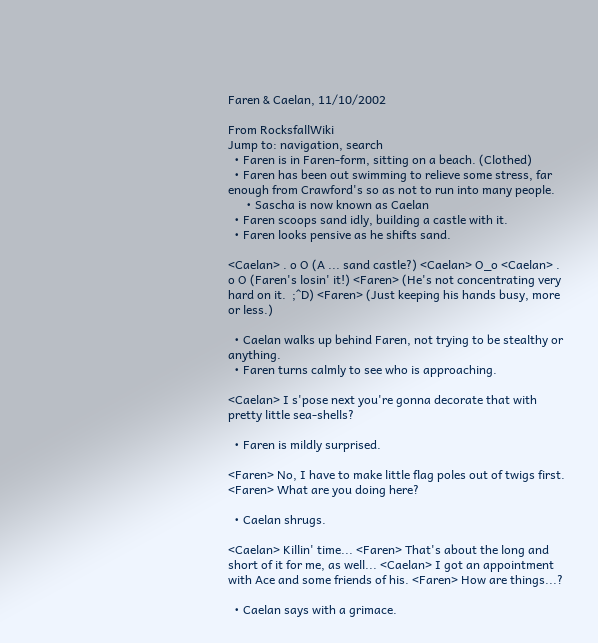Faren & Caelan, 11/10/2002

From RocksfallWiki
Jump to: navigation, search
  • Faren is in Faren-form, sitting on a beach. (Clothed)
  • Faren has been out swimming to relieve some stress, far enough from Crawford's so as not to run into many people.
      • Sascha is now known as Caelan
  • Faren scoops sand idly, building a castle with it.
  • Faren looks pensive as he shifts sand.

<Caelan> . o O (A ... sand castle?) <Caelan> O_o <Caelan> . o O (Faren's losin' it!) <Faren> (He's not concentrating very hard on it.  ;^D) <Faren> (Just keeping his hands busy, more or less.)

  • Caelan walks up behind Faren, not trying to be stealthy or anything.
  • Faren turns calmly to see who is approaching.

<Caelan> I s'pose next you're gonna decorate that with pretty little sea-shells?

  • Faren is mildly surprised.

<Faren> No, I have to make little flag poles out of twigs first. <Faren> What are you doing here?

  • Caelan shrugs.

<Caelan> Killin' time... <Faren> That's about the long and short of it for me, as well... <Caelan> I got an appointment with Ace and some friends of his. <Faren> How are things...?

  • Caelan says with a grimace.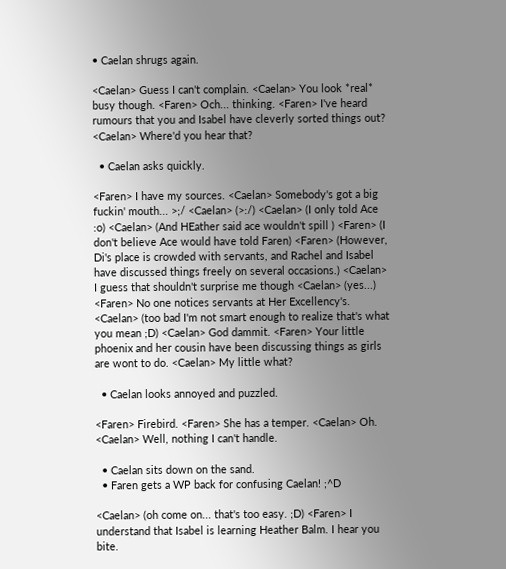• Caelan shrugs again.

<Caelan> Guess I can't complain. <Caelan> You look *real* busy though. <Faren> Och... thinking. <Faren> I've heard rumours that you and Isabel have cleverly sorted things out? <Caelan> Where'd you hear that?

  • Caelan asks quickly.

<Faren> I have my sources. <Caelan> Somebody's got a big fuckin' mouth... >;/ <Caelan> (>:/) <Caelan> (I only told Ace :o) <Caelan> (And HEather said ace wouldn't spill ) <Faren> (I don't believe Ace would have told Faren) <Faren> (However, Di's place is crowded with servants, and Rachel and Isabel have discussed things freely on several occasions.) <Caelan> I guess that shouldn't surprise me though <Caelan> (yes...) <Faren> No one notices servants at Her Excellency's. <Caelan> (too bad I'm not smart enough to realize that's what you mean ;D) <Caelan> God dammit. <Faren> Your little phoenix and her cousin have been discussing things as girls are wont to do. <Caelan> My little what?

  • Caelan looks annoyed and puzzled.

<Faren> Firebird. <Faren> She has a temper. <Caelan> Oh. <Caelan> Well, nothing I can't handle.

  • Caelan sits down on the sand.
  • Faren gets a WP back for confusing Caelan! ;^D

<Caelan> (oh come on... that's too easy. ;D) <Faren> I understand that Isabel is learning Heather Balm. I hear you bite.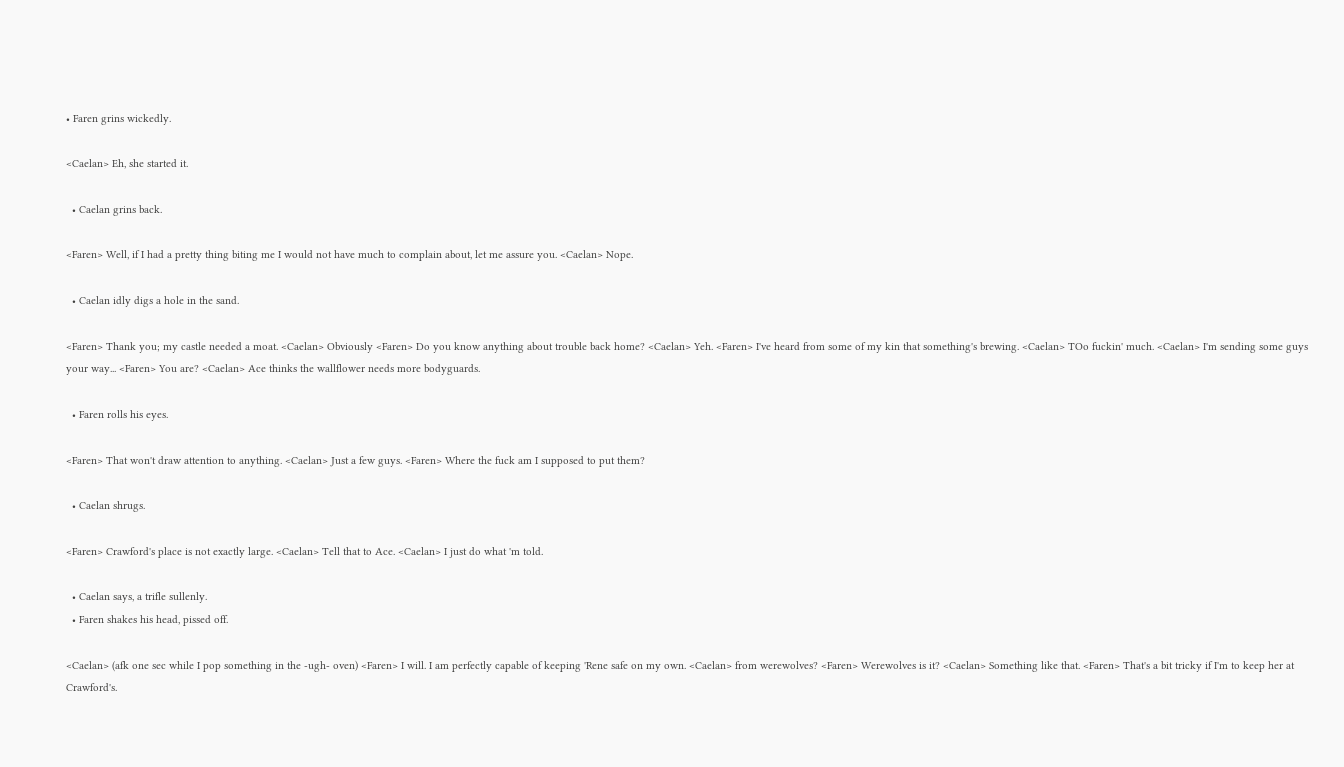• Faren grins wickedly.

<Caelan> Eh, she started it.

  • Caelan grins back.

<Faren> Well, if I had a pretty thing biting me I would not have much to complain about, let me assure you. <Caelan> Nope.

  • Caelan idly digs a hole in the sand.

<Faren> Thank you; my castle needed a moat. <Caelan> Obviously <Faren> Do you know anything about trouble back home? <Caelan> Yeh. <Faren> I've heard from some of my kin that something's brewing. <Caelan> TOo fuckin' much. <Caelan> I'm sending some guys your way... <Faren> You are? <Caelan> Ace thinks the wallflower needs more bodyguards.

  • Faren rolls his eyes.

<Faren> That won't draw attention to anything. <Caelan> Just a few guys. <Faren> Where the fuck am I supposed to put them?

  • Caelan shrugs.

<Faren> Crawford's place is not exactly large. <Caelan> Tell that to Ace. <Caelan> I just do what 'm told.

  • Caelan says, a trifle sullenly.
  • Faren shakes his head, pissed off.

<Caelan> (afk one sec while I pop something in the -ugh- oven) <Faren> I will. I am perfectly capable of keeping 'Rene safe on my own. <Caelan> from werewolves? <Faren> Werewolves is it? <Caelan> Something like that. <Faren> That's a bit tricky if I'm to keep her at Crawford's.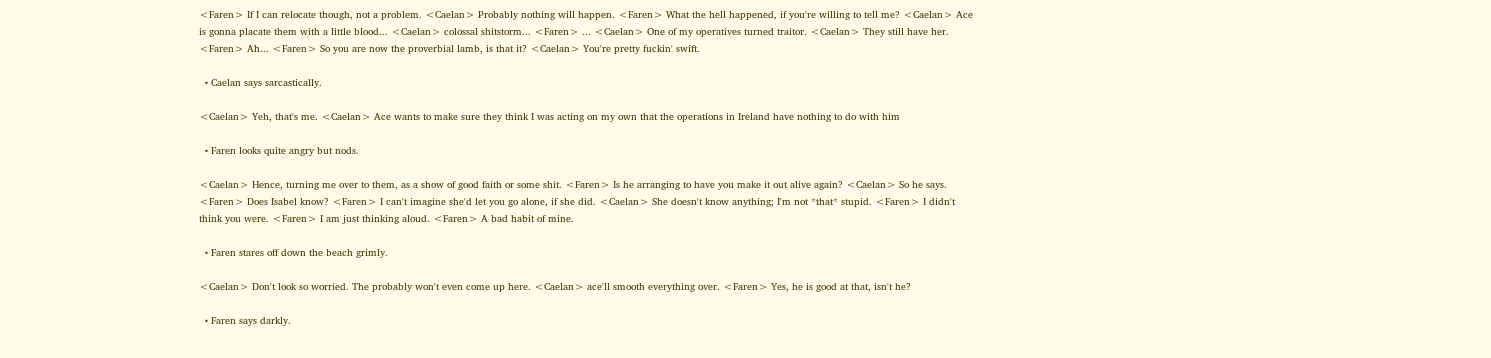<Faren> If I can relocate though, not a problem. <Caelan> Probably nothing will happen. <Faren> What the hell happened, if you're willing to tell me? <Caelan> Ace is gonna placate them with a little blood... <Caelan> colossal shitstorm... <Faren> ... <Caelan> One of my operatives turned traitor. <Caelan> They still have her. <Faren> Ah... <Faren> So you are now the proverbial lamb, is that it? <Caelan> You're pretty fuckin' swift.

  • Caelan says sarcastically.

<Caelan> Yeh, that's me. <Caelan> Ace wants to make sure they think I was acting on my own that the operations in Ireland have nothing to do with him

  • Faren looks quite angry but nods.

<Caelan> Hence, turning me over to them, as a show of good faith or some shit. <Faren> Is he arranging to have you make it out alive again? <Caelan> So he says. <Faren> Does Isabel know? <Faren> I can't imagine she'd let you go alone, if she did. <Caelan> She doesn't know anything; I'm not *that* stupid. <Faren> I didn't think you were. <Faren> I am just thinking aloud. <Faren> A bad habit of mine.

  • Faren stares off down the beach grimly.

<Caelan> Don't look so worried. The probably won't even come up here. <Caelan> ace'll smooth everything over. <Faren> Yes, he is good at that, isn't he?

  • Faren says darkly.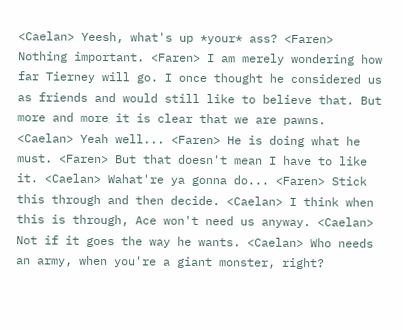<Caelan> Yeesh, what's up *your* ass? <Faren> Nothing important. <Faren> I am merely wondering how far Tierney will go. I once thought he considered us as friends and would still like to believe that. But more and more it is clear that we are pawns. <Caelan> Yeah well... <Faren> He is doing what he must. <Faren> But that doesn't mean I have to like it. <Caelan> Wahat're ya gonna do... <Faren> Stick this through and then decide. <Caelan> I think when this is through, Ace won't need us anyway. <Caelan> Not if it goes the way he wants. <Caelan> Who needs an army, when you're a giant monster, right?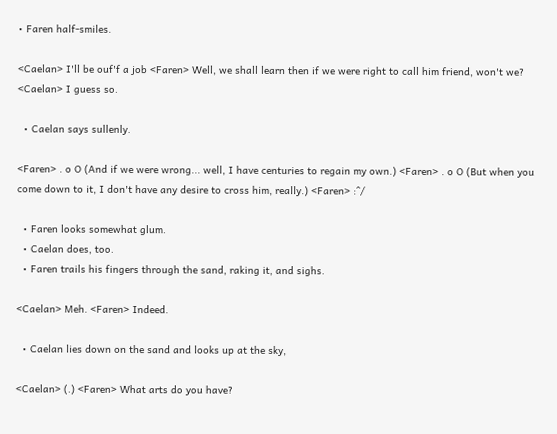• Faren half-smiles.

<Caelan> I'll be ouf'f a job <Faren> Well, we shall learn then if we were right to call him friend, won't we? <Caelan> I guess so.

  • Caelan says sullenly.

<Faren> . o O (And if we were wrong... well, I have centuries to regain my own.) <Faren> . o O (But when you come down to it, I don't have any desire to cross him, really.) <Faren> :^/

  • Faren looks somewhat glum.
  • Caelan does, too.
  • Faren trails his fingers through the sand, raking it, and sighs.

<Caelan> Meh. <Faren> Indeed.

  • Caelan lies down on the sand and looks up at the sky,

<Caelan> (.) <Faren> What arts do you have?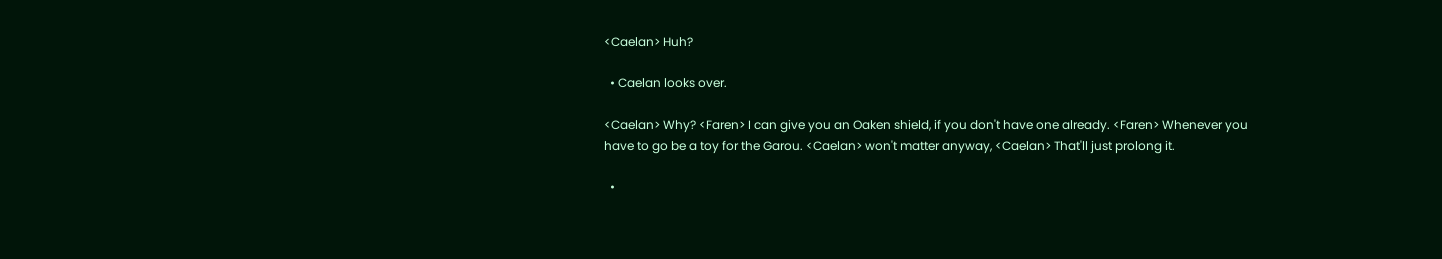<Caelan> Huh?

  • Caelan looks over.

<Caelan> Why? <Faren> I can give you an Oaken shield, if you don't have one already. <Faren> Whenever you have to go be a toy for the Garou. <Caelan> won't matter anyway, <Caelan> That'll just prolong it.

  •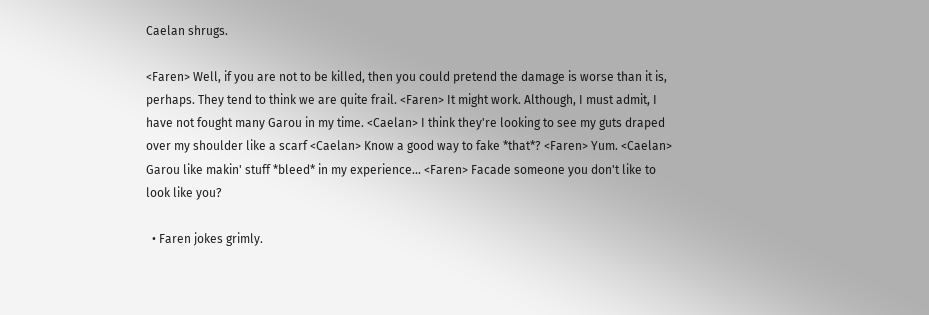Caelan shrugs.

<Faren> Well, if you are not to be killed, then you could pretend the damage is worse than it is, perhaps. They tend to think we are quite frail. <Faren> It might work. Although, I must admit, I have not fought many Garou in my time. <Caelan> I think they're looking to see my guts draped over my shoulder like a scarf <Caelan> Know a good way to fake *that*? <Faren> Yum. <Caelan> Garou like makin' stuff *bleed* in my experience... <Faren> Facade someone you don't like to look like you?

  • Faren jokes grimly.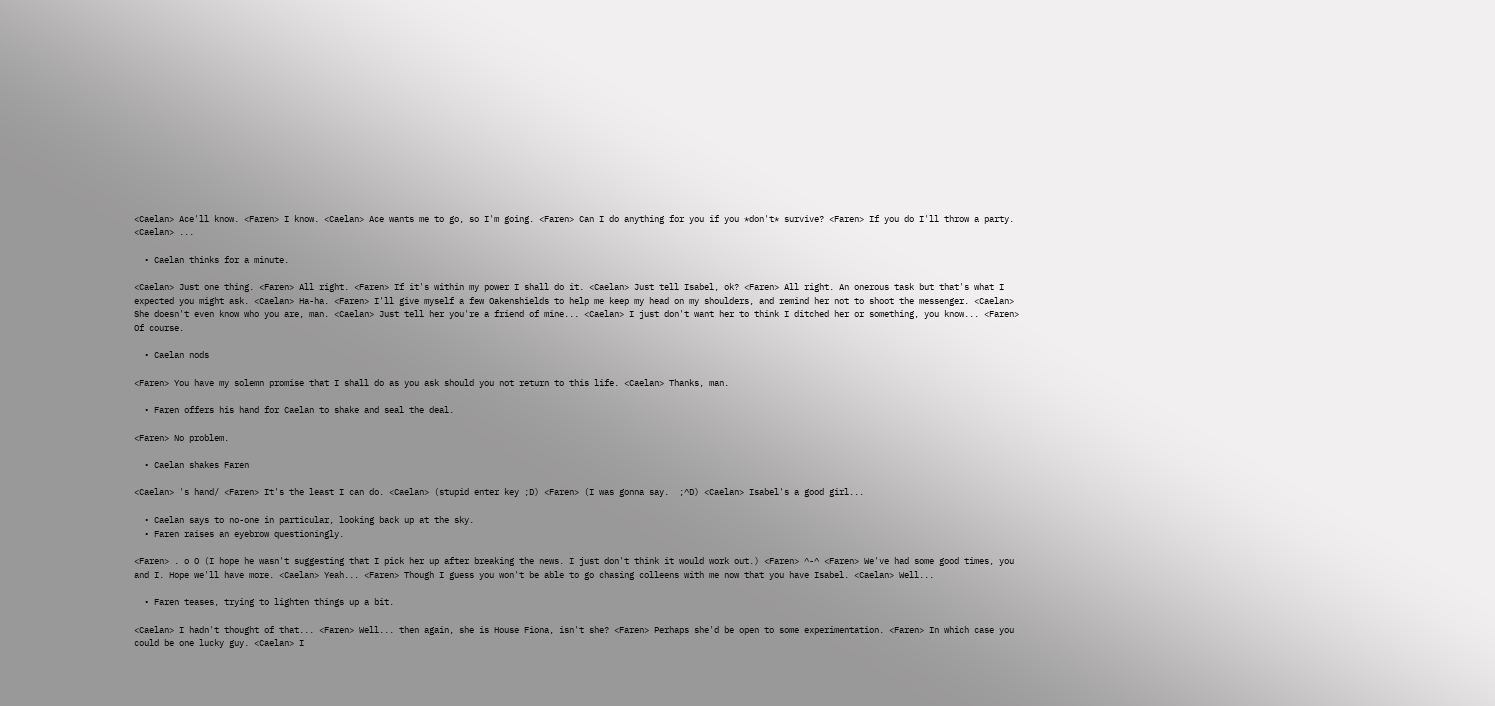<Caelan> Ace'll know. <Faren> I know. <Caelan> Ace wants me to go, so I'm going. <Faren> Can I do anything for you if you *don't* survive? <Faren> If you do I'll throw a party. <Caelan> ...

  • Caelan thinks for a minute.

<Caelan> Just one thing. <Faren> All right. <Faren> If it's within my power I shall do it. <Caelan> Just tell Isabel, ok? <Faren> All right. An onerous task but that's what I expected you might ask. <Caelan> Ha-ha. <Faren> I'll give myself a few Oakenshields to help me keep my head on my shoulders, and remind her not to shoot the messenger. <Caelan> She doesn't even know who you are, man. <Caelan> Just tell her you're a friend of mine... <Caelan> I just don't want her to think I ditched her or something, you know... <Faren> Of course.

  • Caelan nods

<Faren> You have my solemn promise that I shall do as you ask should you not return to this life. <Caelan> Thanks, man.

  • Faren offers his hand for Caelan to shake and seal the deal.

<Faren> No problem.

  • Caelan shakes Faren

<Caelan> 's hand/ <Faren> It's the least I can do. <Caelan> (stupid enter key ;D) <Faren> (I was gonna say.  ;^D) <Caelan> Isabel's a good girl...

  • Caelan says to no-one in particular, looking back up at the sky.
  • Faren raises an eyebrow questioningly.

<Faren> . o O (I hope he wasn't suggesting that I pick her up after breaking the news. I just don't think it would work out.) <Faren> ^-^ <Faren> We've had some good times, you and I. Hope we'll have more. <Caelan> Yeah... <Faren> Though I guess you won't be able to go chasing colleens with me now that you have Isabel. <Caelan> Well...

  • Faren teases, trying to lighten things up a bit.

<Caelan> I hadn't thought of that... <Faren> Well... then again, she is House Fiona, isn't she? <Faren> Perhaps she'd be open to some experimentation. <Faren> In which case you could be one lucky guy. <Caelan> I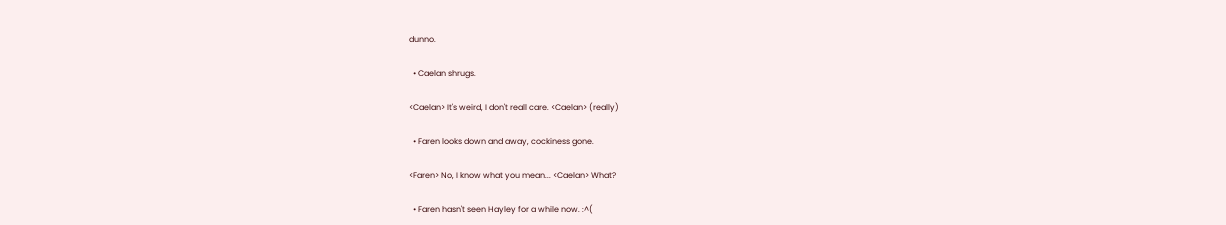dunno.

  • Caelan shrugs.

<Caelan> It's weird, I don't reall care. <Caelan> (really)

  • Faren looks down and away, cockiness gone.

<Faren> No, I know what you mean... <Caelan> What?

  • Faren hasn't seen Hayley for a while now. :^(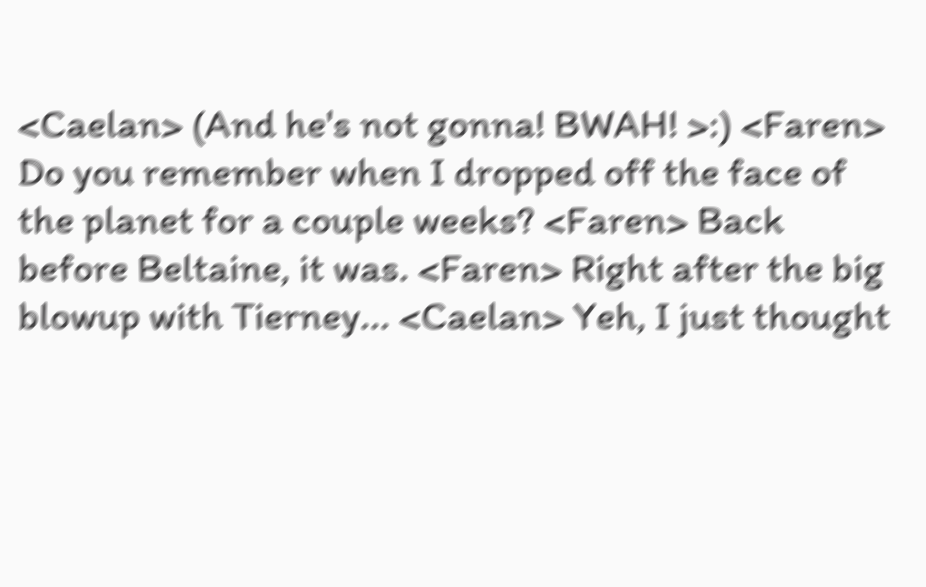<Caelan> (And he's not gonna! BWAH! >:) <Faren> Do you remember when I dropped off the face of the planet for a couple weeks? <Faren> Back before Beltaine, it was. <Faren> Right after the big blowup with Tierney... <Caelan> Yeh, I just thought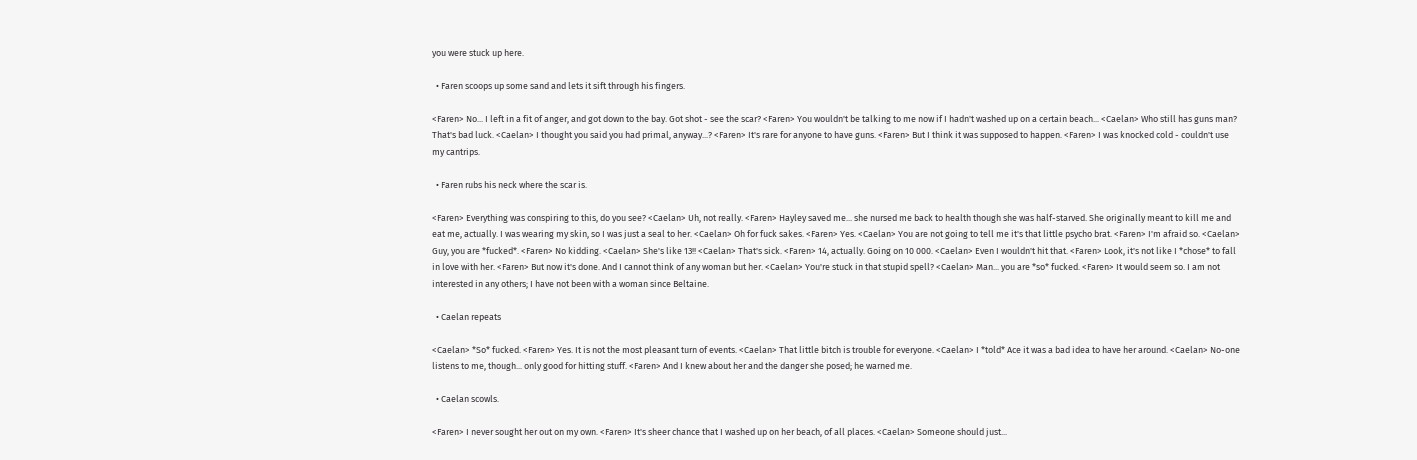you were stuck up here.

  • Faren scoops up some sand and lets it sift through his fingers.

<Faren> No... I left in a fit of anger, and got down to the bay. Got shot - see the scar? <Faren> You wouldn't be talking to me now if I hadn't washed up on a certain beach... <Caelan> Who still has guns man? That's bad luck. <Caelan> I thought you said you had primal, anyway...? <Faren> It's rare for anyone to have guns. <Faren> But I think it was supposed to happen. <Faren> I was knocked cold - couldn't use my cantrips.

  • Faren rubs his neck where the scar is.

<Faren> Everything was conspiring to this, do you see? <Caelan> Uh, not really. <Faren> Hayley saved me... she nursed me back to health though she was half-starved. She originally meant to kill me and eat me, actually. I was wearing my skin, so I was just a seal to her. <Caelan> Oh for fuck sakes. <Faren> Yes. <Caelan> You are not going to tell me it's that little psycho brat. <Faren> I'm afraid so. <Caelan> Guy, you are *fucked*. <Faren> No kidding. <Caelan> She's like 13!! <Caelan> That's sick. <Faren> 14, actually. Going on 10 000. <Caelan> Even I wouldn't hit that. <Faren> Look, it's not like I *chose* to fall in love with her. <Faren> But now it's done. And I cannot think of any woman but her. <Caelan> You're stuck in that stupid spell? <Caelan> Man... you are *so* fucked. <Faren> It would seem so. I am not interested in any others; I have not been with a woman since Beltaine.

  • Caelan repeats

<Caelan> *So* fucked. <Faren> Yes. It is not the most pleasant turn of events. <Caelan> That little bitch is trouble for everyone. <Caelan> I *told* Ace it was a bad idea to have her around. <Caelan> No-one listens to me, though... only good for hitting stuff. <Faren> And I knew about her and the danger she posed; he warned me.

  • Caelan scowls.

<Faren> I never sought her out on my own. <Faren> It's sheer chance that I washed up on her beach, of all places. <Caelan> Someone should just...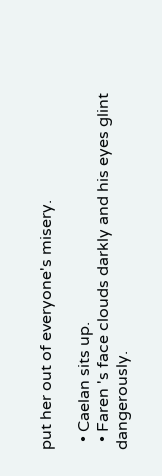put her out of everyone's misery.

  • Caelan sits up.
  • Faren 's face clouds darkly and his eyes glint dangerously.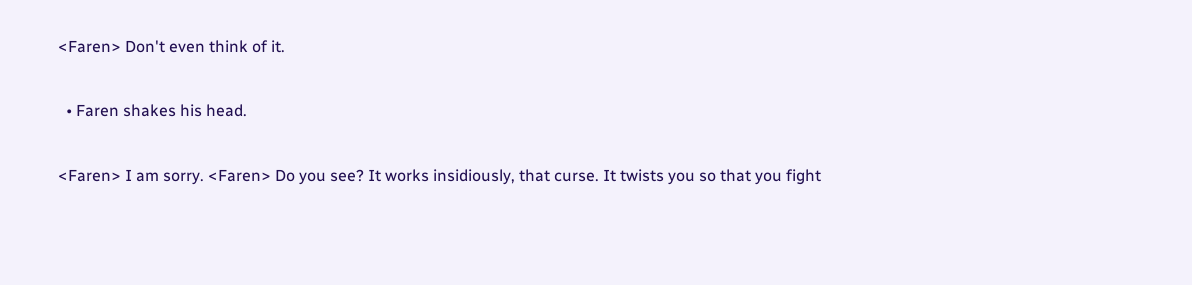<Faren> Don't even think of it.

  • Faren shakes his head.

<Faren> I am sorry. <Faren> Do you see? It works insidiously, that curse. It twists you so that you fight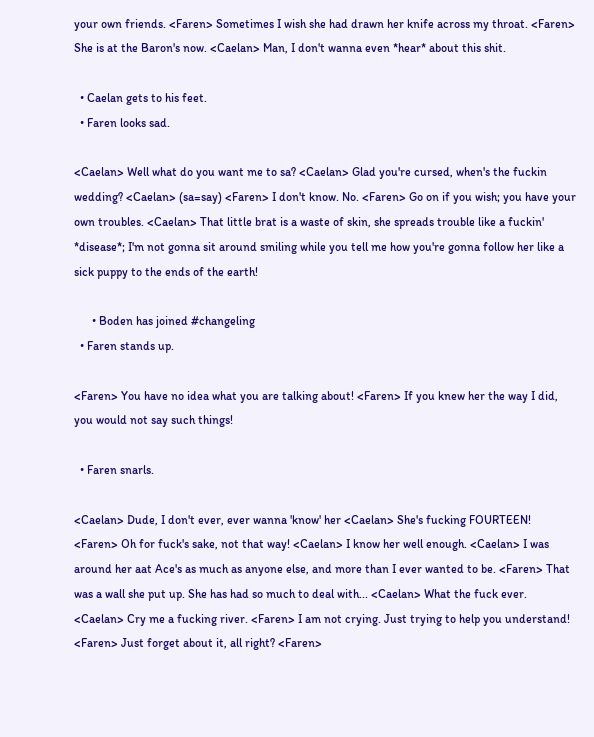your own friends. <Faren> Sometimes I wish she had drawn her knife across my throat. <Faren> She is at the Baron's now. <Caelan> Man, I don't wanna even *hear* about this shit.

  • Caelan gets to his feet.
  • Faren looks sad.

<Caelan> Well what do you want me to sa? <Caelan> Glad you're cursed, when's the fuckin wedding? <Caelan> (sa=say) <Faren> I don't know. No. <Faren> Go on if you wish; you have your own troubles. <Caelan> That little brat is a waste of skin, she spreads trouble like a fuckin' *disease*; I'm not gonna sit around smiling while you tell me how you're gonna follow her like a sick puppy to the ends of the earth!

      • Boden has joined #changeling
  • Faren stands up.

<Faren> You have no idea what you are talking about! <Faren> If you knew her the way I did, you would not say such things!

  • Faren snarls.

<Caelan> Dude, I don't ever, ever wanna 'know' her <Caelan> She's fucking FOURTEEN! <Faren> Oh for fuck's sake, not that way! <Caelan> I know her well enough. <Caelan> I was around her aat Ace's as much as anyone else, and more than I ever wanted to be. <Faren> That was a wall she put up. She has had so much to deal with... <Caelan> What the fuck ever. <Caelan> Cry me a fucking river. <Faren> I am not crying. Just trying to help you understand! <Faren> Just forget about it, all right? <Faren>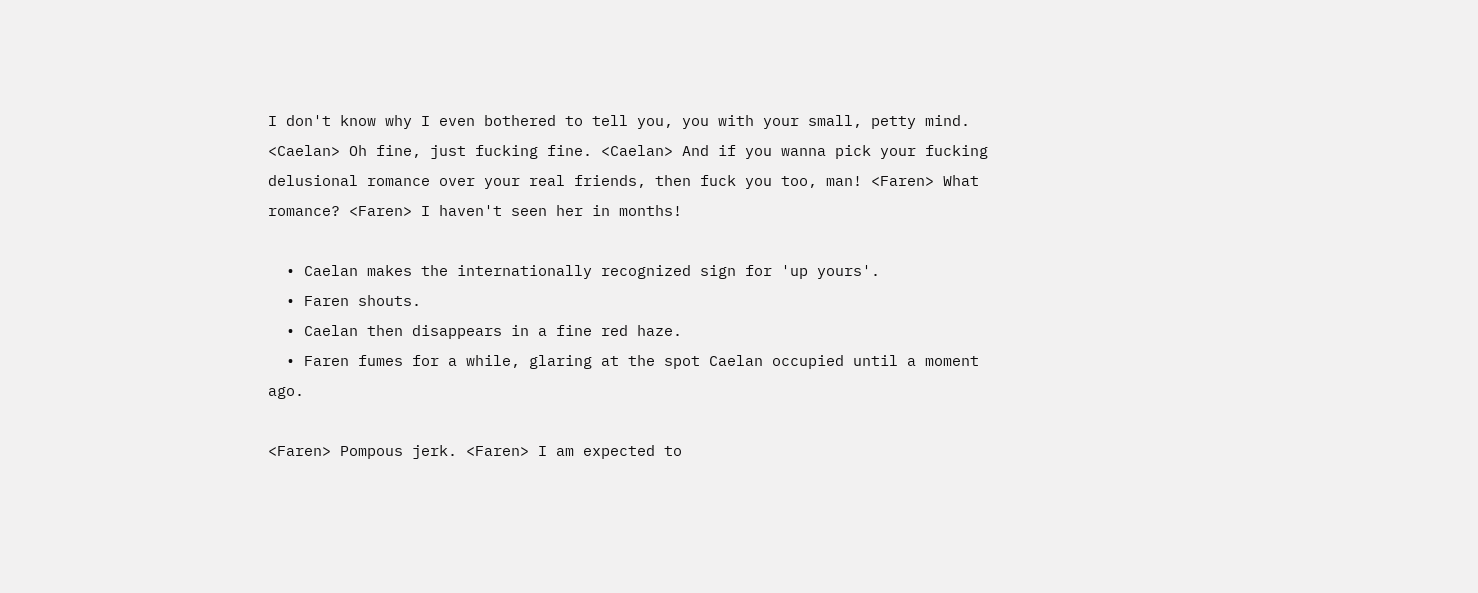I don't know why I even bothered to tell you, you with your small, petty mind. <Caelan> Oh fine, just fucking fine. <Caelan> And if you wanna pick your fucking delusional romance over your real friends, then fuck you too, man! <Faren> What romance? <Faren> I haven't seen her in months!

  • Caelan makes the internationally recognized sign for 'up yours'.
  • Faren shouts.
  • Caelan then disappears in a fine red haze.
  • Faren fumes for a while, glaring at the spot Caelan occupied until a moment ago.

<Faren> Pompous jerk. <Faren> I am expected to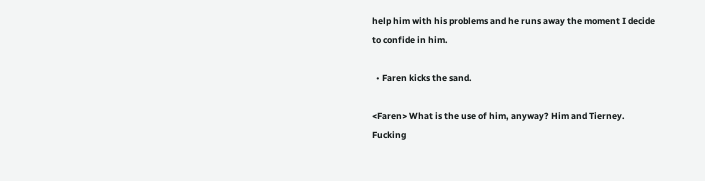help him with his problems and he runs away the moment I decide to confide in him.

  • Faren kicks the sand.

<Faren> What is the use of him, anyway? Him and Tierney. Fucking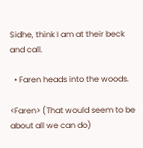Sidhe, think I am at their beck and call.

  • Faren heads into the woods.

<Faren> (That would seem to be about all we can do)